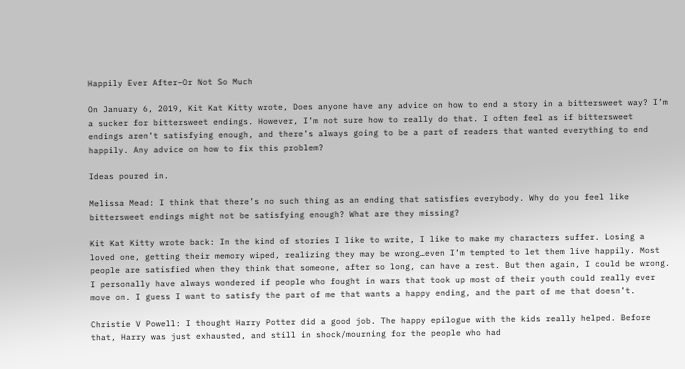Happily Ever After–Or Not So Much

On January 6, 2019, Kit Kat Kitty wrote, Does anyone have any advice on how to end a story in a bittersweet way? I’m a sucker for bittersweet endings. However, I’m not sure how to really do that. I often feel as if bittersweet endings aren’t satisfying enough, and there’s always going to be a part of readers that wanted everything to end happily. Any advice on how to fix this problem?

Ideas poured in.

Melissa Mead: I think that there’s no such thing as an ending that satisfies everybody. Why do you feel like bittersweet endings might not be satisfying enough? What are they missing?

Kit Kat Kitty wrote back: In the kind of stories I like to write, I like to make my characters suffer. Losing a loved one, getting their memory wiped, realizing they may be wrong…even I’m tempted to let them live happily. Most people are satisfied when they think that someone, after so long, can have a rest. But then again, I could be wrong. I personally have always wondered if people who fought in wars that took up most of their youth could really ever move on. I guess I want to satisfy the part of me that wants a happy ending, and the part of me that doesn’t.

Christie V Powell: I thought Harry Potter did a good job. The happy epilogue with the kids really helped. Before that, Harry was just exhausted, and still in shock/mourning for the people who had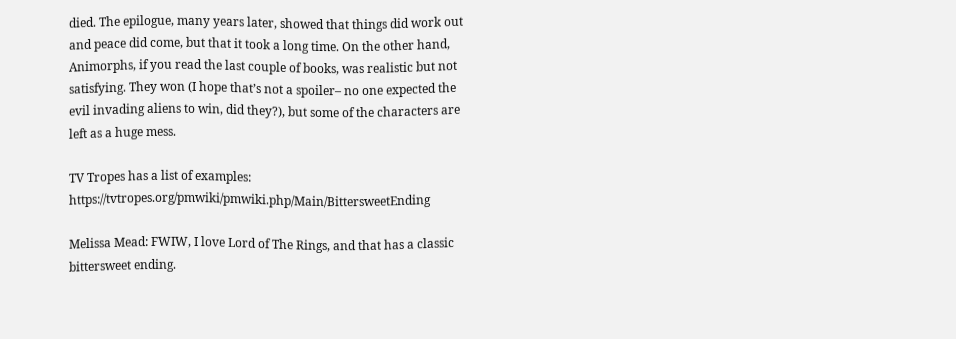died. The epilogue, many years later, showed that things did work out and peace did come, but that it took a long time. On the other hand, Animorphs, if you read the last couple of books, was realistic but not satisfying. They won (I hope that’s not a spoiler– no one expected the evil invading aliens to win, did they?), but some of the characters are left as a huge mess.

TV Tropes has a list of examples: https://tvtropes.org/pmwiki/pmwiki.php/Main/BittersweetEnding

Melissa Mead: FWIW, I love Lord of The Rings, and that has a classic bittersweet ending.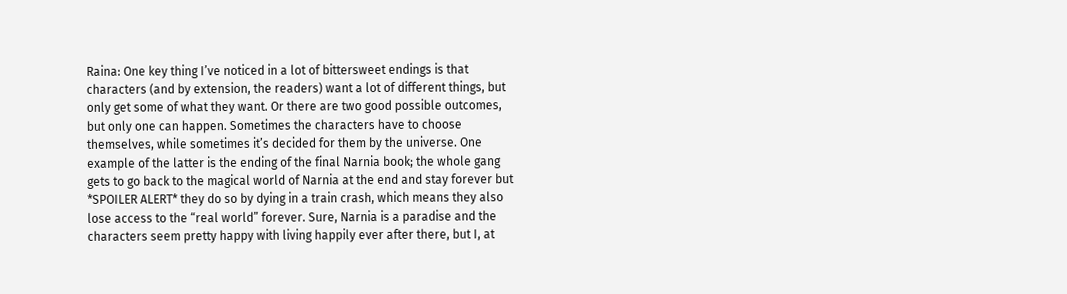Raina: One key thing I’ve noticed in a lot of bittersweet endings is that characters (and by extension, the readers) want a lot of different things, but only get some of what they want. Or there are two good possible outcomes, but only one can happen. Sometimes the characters have to choose themselves, while sometimes it’s decided for them by the universe. One example of the latter is the ending of the final Narnia book; the whole gang gets to go back to the magical world of Narnia at the end and stay forever but *SPOILER ALERT* they do so by dying in a train crash, which means they also lose access to the “real world” forever. Sure, Narnia is a paradise and the characters seem pretty happy with living happily ever after there, but I, at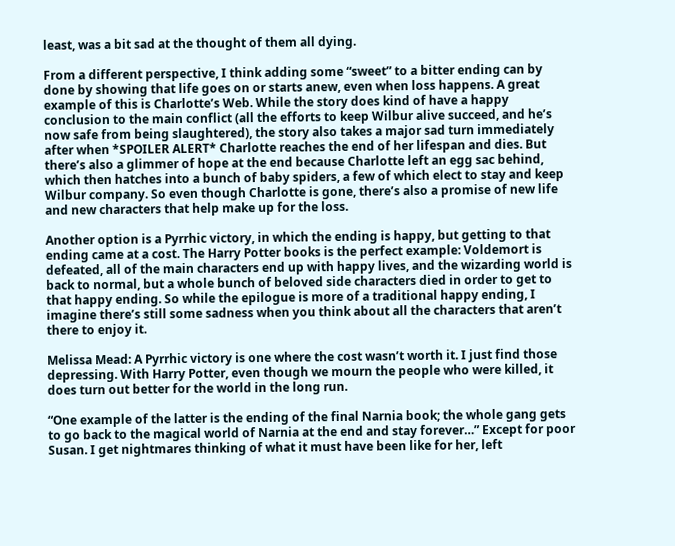least, was a bit sad at the thought of them all dying.

From a different perspective, I think adding some “sweet” to a bitter ending can by done by showing that life goes on or starts anew, even when loss happens. A great example of this is Charlotte’s Web. While the story does kind of have a happy conclusion to the main conflict (all the efforts to keep Wilbur alive succeed, and he’s now safe from being slaughtered), the story also takes a major sad turn immediately after when *SPOILER ALERT* Charlotte reaches the end of her lifespan and dies. But there’s also a glimmer of hope at the end because Charlotte left an egg sac behind, which then hatches into a bunch of baby spiders, a few of which elect to stay and keep Wilbur company. So even though Charlotte is gone, there’s also a promise of new life and new characters that help make up for the loss.

Another option is a Pyrrhic victory, in which the ending is happy, but getting to that ending came at a cost. The Harry Potter books is the perfect example: Voldemort is defeated, all of the main characters end up with happy lives, and the wizarding world is back to normal, but a whole bunch of beloved side characters died in order to get to that happy ending. So while the epilogue is more of a traditional happy ending, I imagine there’s still some sadness when you think about all the characters that aren’t there to enjoy it.

Melissa Mead: A Pyrrhic victory is one where the cost wasn’t worth it. I just find those depressing. With Harry Potter, even though we mourn the people who were killed, it does turn out better for the world in the long run.

“One example of the latter is the ending of the final Narnia book; the whole gang gets to go back to the magical world of Narnia at the end and stay forever…” Except for poor Susan. I get nightmares thinking of what it must have been like for her, left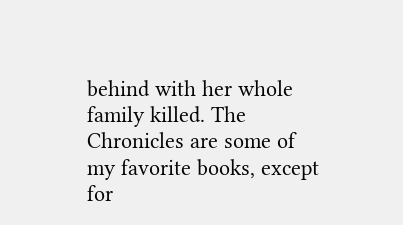behind with her whole family killed. The Chronicles are some of my favorite books, except for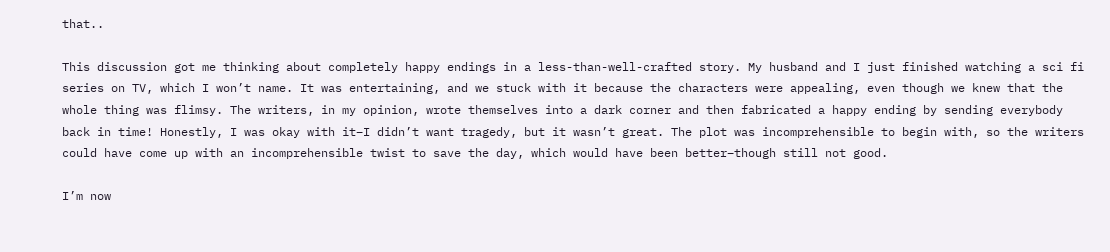that..

This discussion got me thinking about completely happy endings in a less-than-well-crafted story. My husband and I just finished watching a sci fi series on TV, which I won’t name. It was entertaining, and we stuck with it because the characters were appealing, even though we knew that the whole thing was flimsy. The writers, in my opinion, wrote themselves into a dark corner and then fabricated a happy ending by sending everybody back in time! Honestly, I was okay with it–I didn’t want tragedy, but it wasn’t great. The plot was incomprehensible to begin with, so the writers could have come up with an incomprehensible twist to save the day, which would have been better–though still not good.

I’m now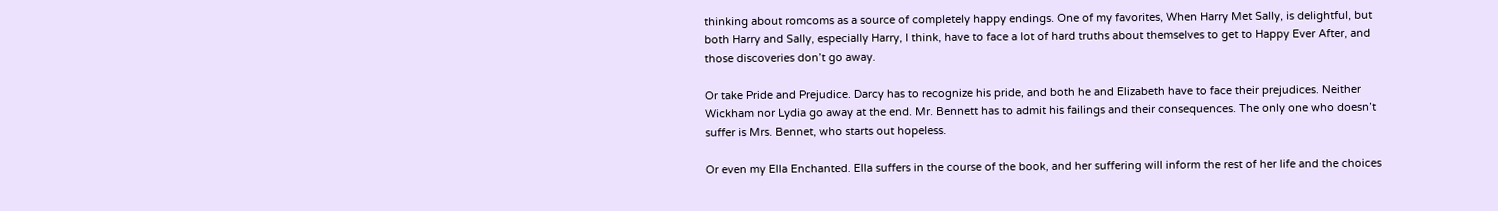thinking about romcoms as a source of completely happy endings. One of my favorites, When Harry Met Sally, is delightful, but both Harry and Sally, especially Harry, I think, have to face a lot of hard truths about themselves to get to Happy Ever After, and those discoveries don’t go away.

Or take Pride and Prejudice. Darcy has to recognize his pride, and both he and Elizabeth have to face their prejudices. Neither Wickham nor Lydia go away at the end. Mr. Bennett has to admit his failings and their consequences. The only one who doesn’t suffer is Mrs. Bennet, who starts out hopeless.

Or even my Ella Enchanted. Ella suffers in the course of the book, and her suffering will inform the rest of her life and the choices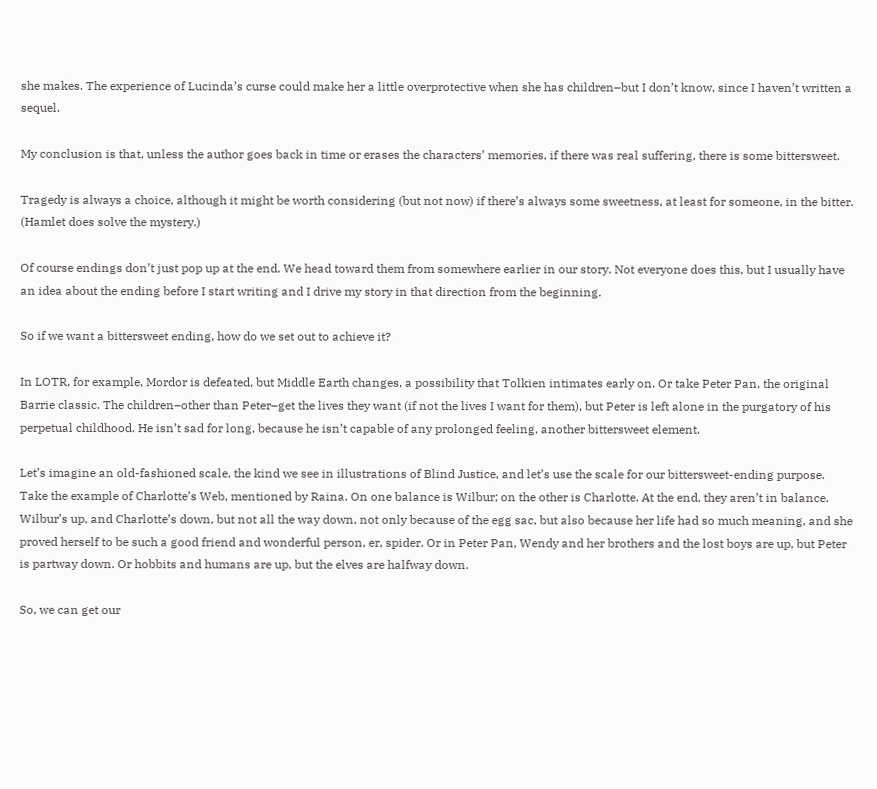she makes. The experience of Lucinda’s curse could make her a little overprotective when she has children–but I don’t know, since I haven’t written a sequel.

My conclusion is that, unless the author goes back in time or erases the characters’ memories, if there was real suffering, there is some bittersweet.

Tragedy is always a choice, although it might be worth considering (but not now) if there’s always some sweetness, at least for someone, in the bitter. (Hamlet does solve the mystery.)

Of course endings don’t just pop up at the end. We head toward them from somewhere earlier in our story. Not everyone does this, but I usually have an idea about the ending before I start writing and I drive my story in that direction from the beginning.

So if we want a bittersweet ending, how do we set out to achieve it?

In LOTR, for example, Mordor is defeated, but Middle Earth changes, a possibility that Tolkien intimates early on. Or take Peter Pan, the original Barrie classic. The children–other than Peter–get the lives they want (if not the lives I want for them), but Peter is left alone in the purgatory of his perpetual childhood. He isn’t sad for long, because he isn’t capable of any prolonged feeling, another bittersweet element.

Let’s imagine an old-fashioned scale, the kind we see in illustrations of Blind Justice, and let’s use the scale for our bittersweet-ending purpose. Take the example of Charlotte’s Web, mentioned by Raina. On one balance is Wilbur; on the other is Charlotte. At the end, they aren’t in balance. Wilbur’s up, and Charlotte’s down, but not all the way down, not only because of the egg sac, but also because her life had so much meaning, and she proved herself to be such a good friend and wonderful person, er, spider. Or in Peter Pan, Wendy and her brothers and the lost boys are up, but Peter is partway down. Or hobbits and humans are up, but the elves are halfway down.

So, we can get our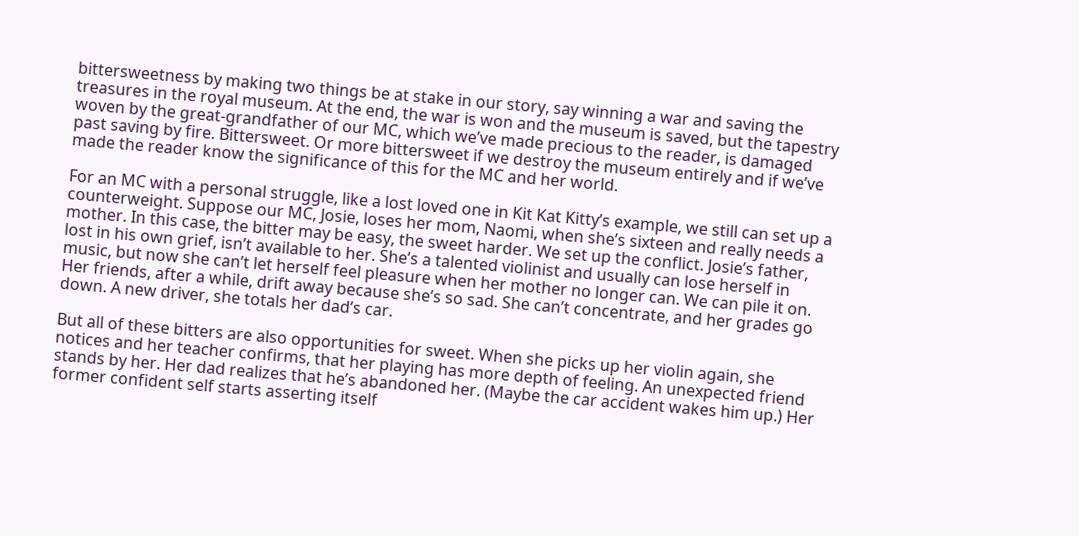bittersweetness by making two things be at stake in our story, say winning a war and saving the treasures in the royal museum. At the end, the war is won and the museum is saved, but the tapestry woven by the great-grandfather of our MC, which we’ve made precious to the reader, is damaged past saving by fire. Bittersweet. Or more bittersweet if we destroy the museum entirely and if we’ve made the reader know the significance of this for the MC and her world.

For an MC with a personal struggle, like a lost loved one in Kit Kat Kitty’s example, we still can set up a counterweight. Suppose our MC, Josie, loses her mom, Naomi, when she’s sixteen and really needs a mother. In this case, the bitter may be easy, the sweet harder. We set up the conflict. Josie’s father, lost in his own grief, isn’t available to her. She’s a talented violinist and usually can lose herself in music, but now she can’t let herself feel pleasure when her mother no longer can. We can pile it on. Her friends, after a while, drift away because she’s so sad. She can’t concentrate, and her grades go down. A new driver, she totals her dad’s car.

But all of these bitters are also opportunities for sweet. When she picks up her violin again, she notices and her teacher confirms, that her playing has more depth of feeling. An unexpected friend stands by her. Her dad realizes that he’s abandoned her. (Maybe the car accident wakes him up.) Her former confident self starts asserting itself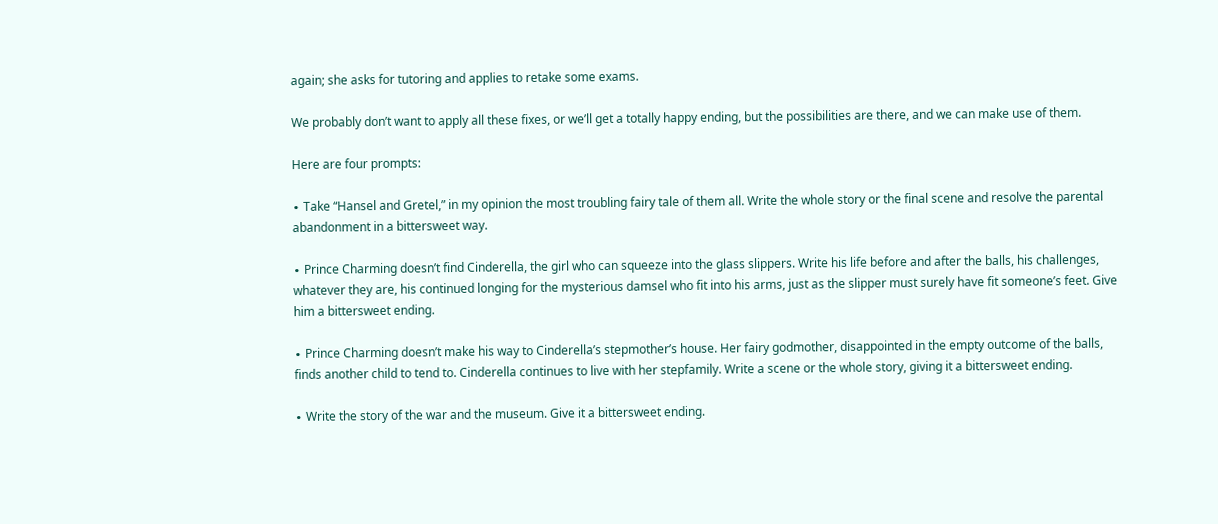again; she asks for tutoring and applies to retake some exams.

We probably don’t want to apply all these fixes, or we’ll get a totally happy ending, but the possibilities are there, and we can make use of them.

Here are four prompts:

∙ Take “Hansel and Gretel,” in my opinion the most troubling fairy tale of them all. Write the whole story or the final scene and resolve the parental abandonment in a bittersweet way.

∙ Prince Charming doesn’t find Cinderella, the girl who can squeeze into the glass slippers. Write his life before and after the balls, his challenges, whatever they are, his continued longing for the mysterious damsel who fit into his arms, just as the slipper must surely have fit someone’s feet. Give him a bittersweet ending.

∙ Prince Charming doesn’t make his way to Cinderella’s stepmother’s house. Her fairy godmother, disappointed in the empty outcome of the balls, finds another child to tend to. Cinderella continues to live with her stepfamily. Write a scene or the whole story, giving it a bittersweet ending.

∙ Write the story of the war and the museum. Give it a bittersweet ending.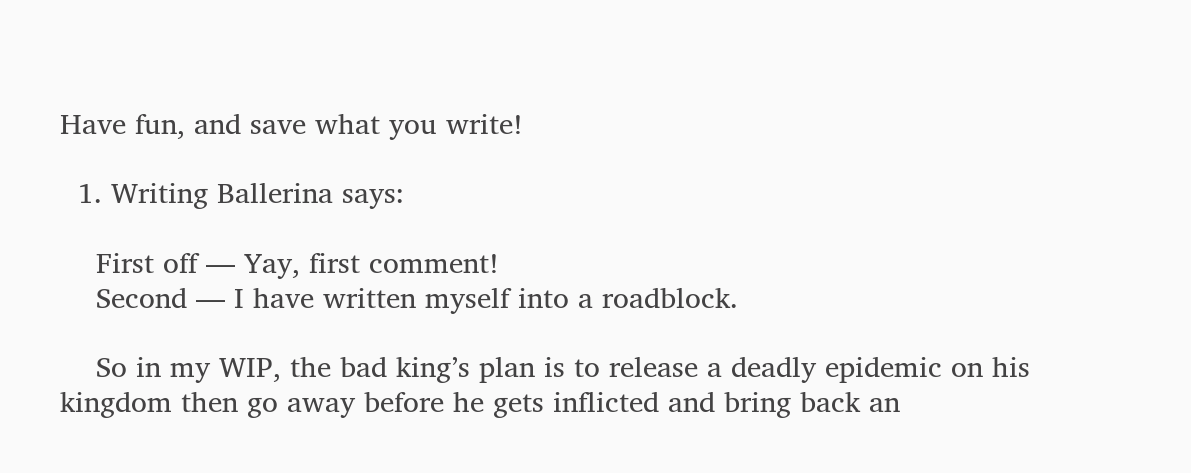Have fun, and save what you write!

  1. Writing Ballerina says:

    First off — Yay, first comment!
    Second — I have written myself into a roadblock.

    So in my WIP, the bad king’s plan is to release a deadly epidemic on his kingdom then go away before he gets inflicted and bring back an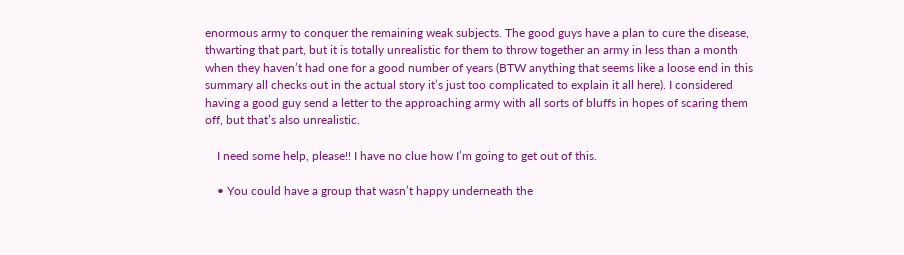enormous army to conquer the remaining weak subjects. The good guys have a plan to cure the disease, thwarting that part, but it is totally unrealistic for them to throw together an army in less than a month when they haven’t had one for a good number of years (BTW anything that seems like a loose end in this summary all checks out in the actual story it’s just too complicated to explain it all here). I considered having a good guy send a letter to the approaching army with all sorts of bluffs in hopes of scaring them off, but that’s also unrealistic.

    I need some help, please!! I have no clue how I’m going to get out of this.

    • You could have a group that wasn’t happy underneath the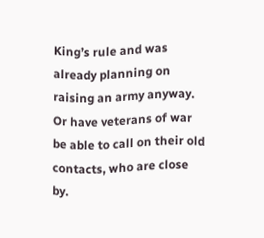King’s rule and was already planning on raising an army anyway. Or have veterans of war be able to call on their old contacts, who are close by.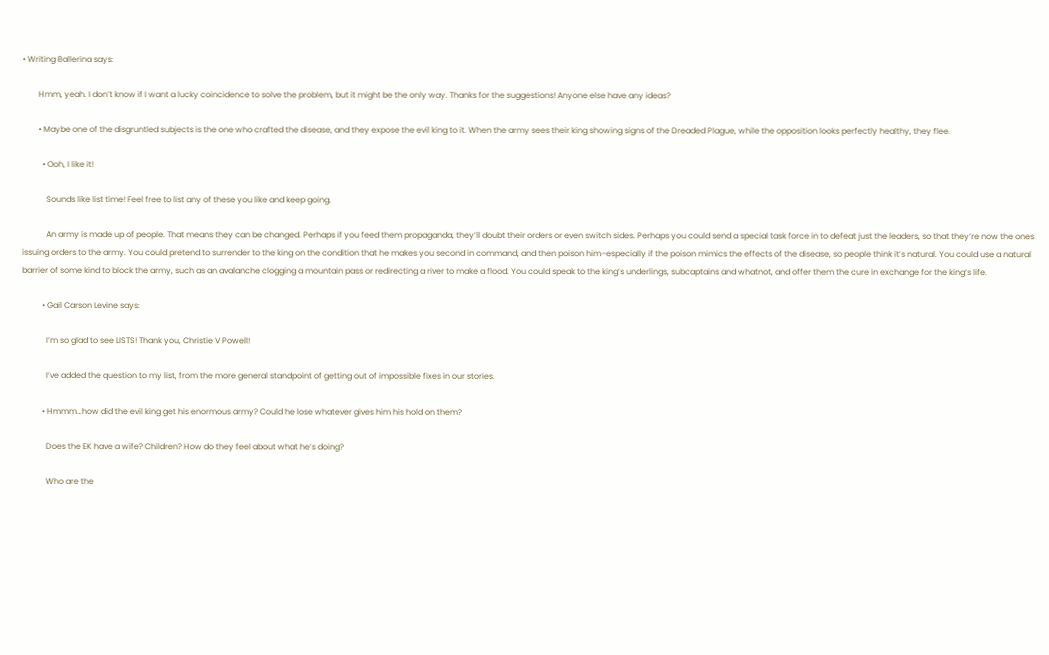• Writing Ballerina says:

        Hmm, yeah. I don’t know if I want a lucky coincidence to solve the problem, but it might be the only way. Thanks for the suggestions! Anyone else have any ideas?

        • Maybe one of the disgruntled subjects is the one who crafted the disease, and they expose the evil king to it. When the army sees their king showing signs of the Dreaded Plague, while the opposition looks perfectly healthy, they flee.

          • Ooh, I like it!

            Sounds like list time! Feel free to list any of these you like and keep going.

            An army is made up of people. That means they can be changed. Perhaps if you feed them propaganda, they’ll doubt their orders or even switch sides. Perhaps you could send a special task force in to defeat just the leaders, so that they’re now the ones issuing orders to the army. You could pretend to surrender to the king on the condition that he makes you second in command, and then poison him–especially if the poison mimics the effects of the disease, so people think it’s natural. You could use a natural barrier of some kind to block the army, such as an avalanche clogging a mountain pass or redirecting a river to make a flood. You could speak to the king’s underlings, subcaptains and whatnot, and offer them the cure in exchange for the king’s life.

          • Gail Carson Levine says:

            I’m so glad to see LISTS! Thank you, Christie V Powell!

            I’ve added the question to my list, from the more general standpoint of getting out of impossible fixes in our stories.

          • Hmmm…how did the evil king get his enormous army? Could he lose whatever gives him his hold on them?

            Does the EK have a wife? Children? How do they feel about what he’s doing?

            Who are the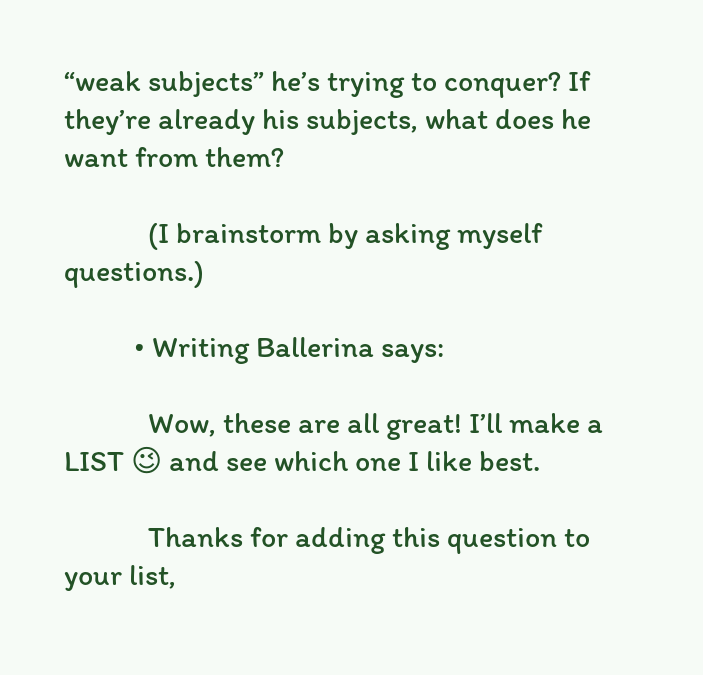“weak subjects” he’s trying to conquer? If they’re already his subjects, what does he want from them?

            (I brainstorm by asking myself questions.)

          • Writing Ballerina says:

            Wow, these are all great! I’ll make a LIST 😉 and see which one I like best.

            Thanks for adding this question to your list,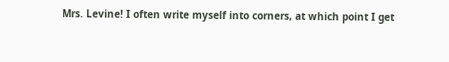Mrs. Levine! I often write myself into corners, at which point I get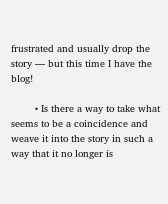frustrated and usually drop the story — but this time I have the blog!

        • Is there a way to take what seems to be a coincidence and weave it into the story in such a way that it no longer is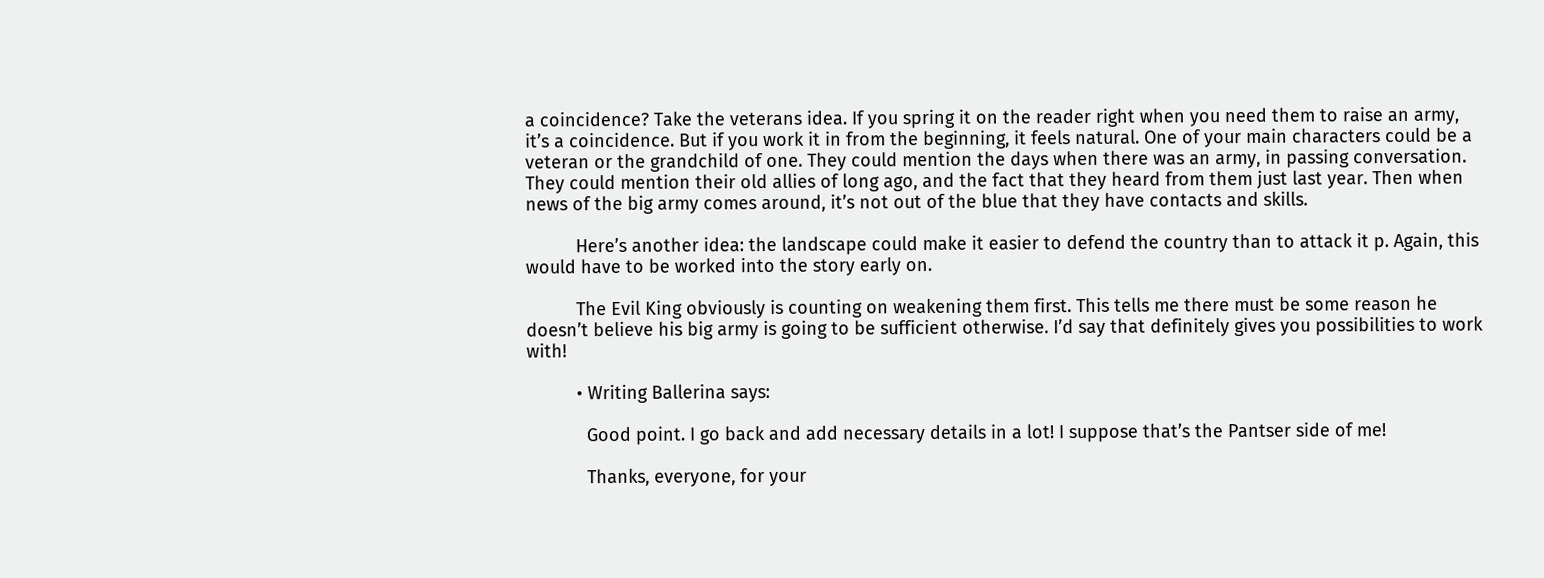a coincidence? Take the veterans idea. If you spring it on the reader right when you need them to raise an army, it’s a coincidence. But if you work it in from the beginning, it feels natural. One of your main characters could be a veteran or the grandchild of one. They could mention the days when there was an army, in passing conversation. They could mention their old allies of long ago, and the fact that they heard from them just last year. Then when news of the big army comes around, it’s not out of the blue that they have contacts and skills.

          Here’s another idea: the landscape could make it easier to defend the country than to attack it p. Again, this would have to be worked into the story early on.

          The Evil King obviously is counting on weakening them first. This tells me there must be some reason he doesn’t believe his big army is going to be sufficient otherwise. I’d say that definitely gives you possibilities to work with!

          • Writing Ballerina says:

            Good point. I go back and add necessary details in a lot! I suppose that’s the Pantser side of me!

            Thanks, everyone, for your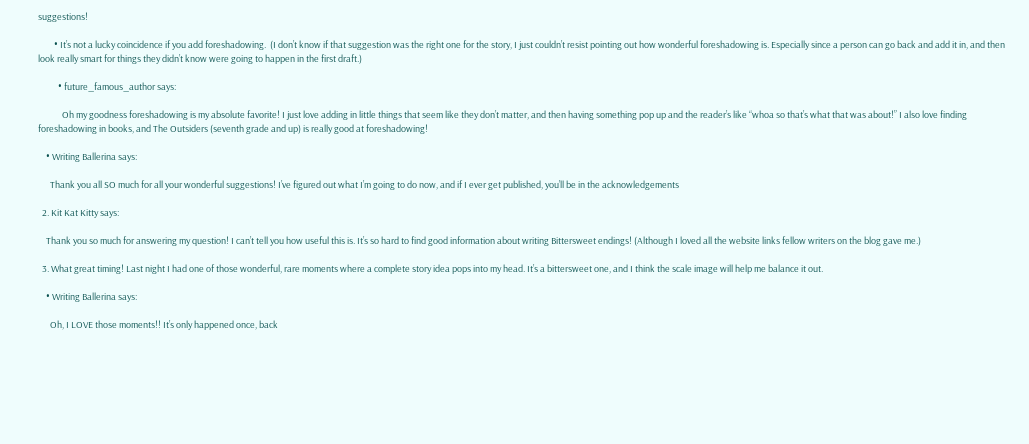suggestions!

        • It’s not a lucky coincidence if you add foreshadowing.  (I don’t know if that suggestion was the right one for the story, I just couldn’t resist pointing out how wonderful foreshadowing is. Especially since a person can go back and add it in, and then look really smart for things they didn’t know were going to happen in the first draft.)

          • future_famous_author says:

            Oh my goodness foreshadowing is my absolute favorite! I just love adding in little things that seem like they don’t matter, and then having something pop up and the reader’s like “whoa so that’s what that was about!” I also love finding foreshadowing in books, and The Outsiders (seventh grade and up) is really good at foreshadowing!

    • Writing Ballerina says:

      Thank you all SO much for all your wonderful suggestions! I’ve figured out what I’m going to do now, and if I ever get published, you’ll be in the acknowledgements

  2. Kit Kat Kitty says:

    Thank you so much for answering my question! I can’t tell you how useful this is. It’s so hard to find good information about writing Bittersweet endings! (Although I loved all the website links fellow writers on the blog gave me.)

  3. What great timing! Last night I had one of those wonderful, rare moments where a complete story idea pops into my head. It’s a bittersweet one, and I think the scale image will help me balance it out.

    • Writing Ballerina says:

      Oh, I LOVE those moments!! It’s only happened once, back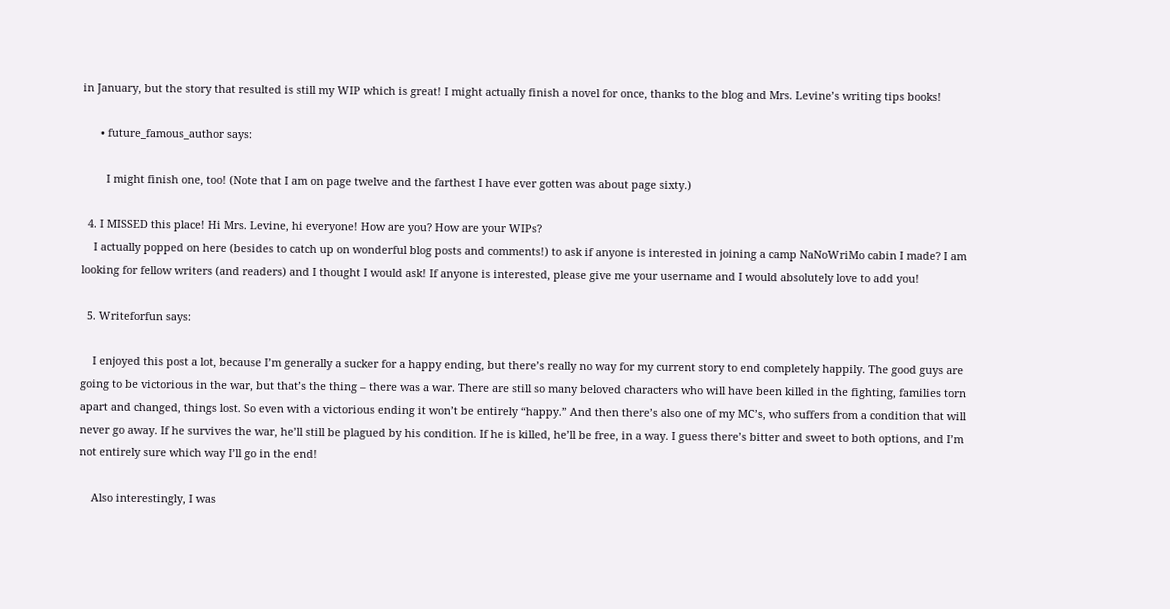in January, but the story that resulted is still my WIP which is great! I might actually finish a novel for once, thanks to the blog and Mrs. Levine’s writing tips books!

      • future_famous_author says:

        I might finish one, too! (Note that I am on page twelve and the farthest I have ever gotten was about page sixty.)

  4. I MISSED this place! Hi Mrs. Levine, hi everyone! How are you? How are your WIPs?
    I actually popped on here (besides to catch up on wonderful blog posts and comments!) to ask if anyone is interested in joining a camp NaNoWriMo cabin I made? I am looking for fellow writers (and readers) and I thought I would ask! If anyone is interested, please give me your username and I would absolutely love to add you!

  5. Writeforfun says:

    I enjoyed this post a lot, because I’m generally a sucker for a happy ending, but there’s really no way for my current story to end completely happily. The good guys are going to be victorious in the war, but that’s the thing – there was a war. There are still so many beloved characters who will have been killed in the fighting, families torn apart and changed, things lost. So even with a victorious ending it won’t be entirely “happy.” And then there’s also one of my MC’s, who suffers from a condition that will never go away. If he survives the war, he’ll still be plagued by his condition. If he is killed, he’ll be free, in a way. I guess there’s bitter and sweet to both options, and I’m not entirely sure which way I’ll go in the end!

    Also interestingly, I was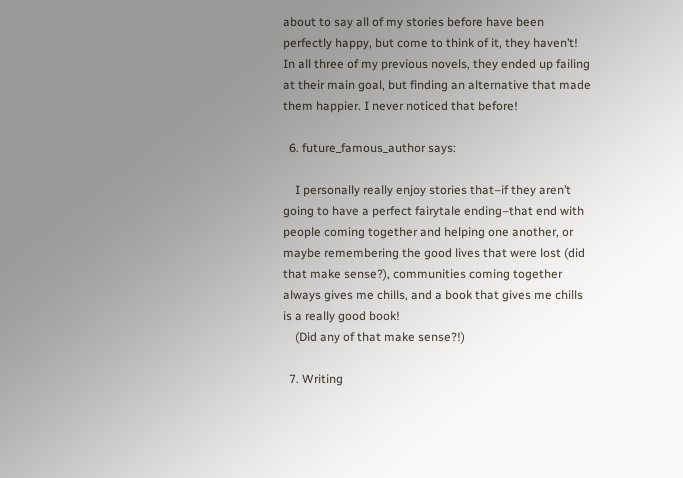about to say all of my stories before have been perfectly happy, but come to think of it, they haven’t! In all three of my previous novels, they ended up failing at their main goal, but finding an alternative that made them happier. I never noticed that before!

  6. future_famous_author says:

    I personally really enjoy stories that–if they aren’t going to have a perfect fairytale ending–that end with people coming together and helping one another, or maybe remembering the good lives that were lost (did that make sense?), communities coming together always gives me chills, and a book that gives me chills is a really good book!
    (Did any of that make sense?!)

  7. Writing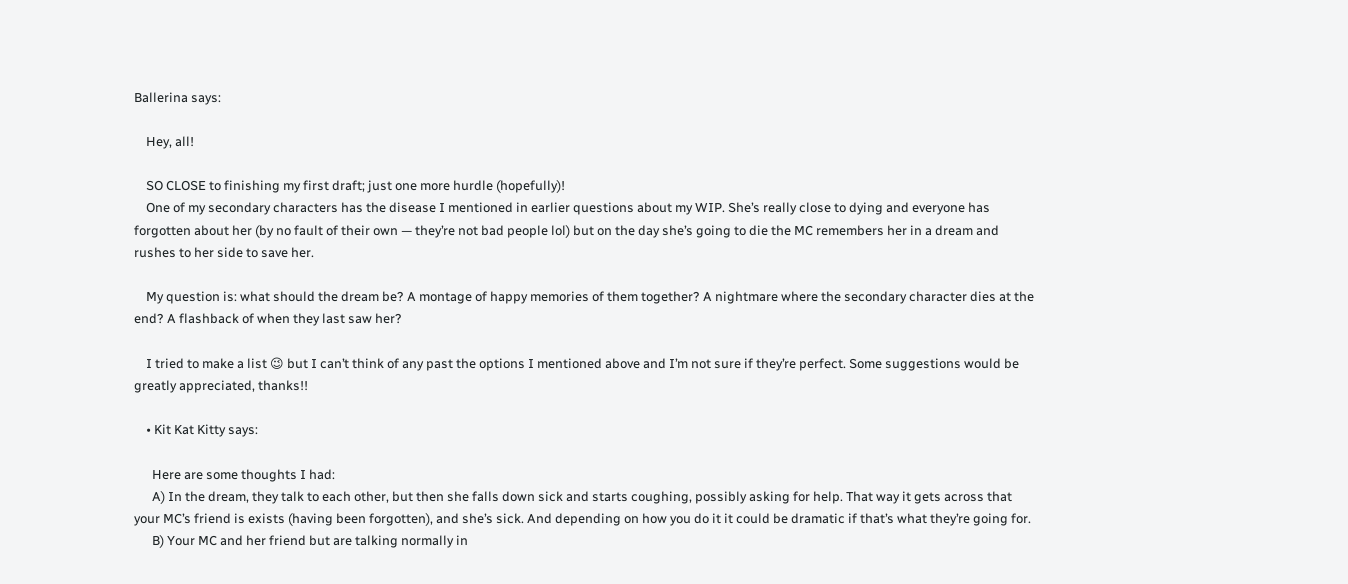Ballerina says:

    Hey, all!

    SO CLOSE to finishing my first draft; just one more hurdle (hopefully)!
    One of my secondary characters has the disease I mentioned in earlier questions about my WIP. She’s really close to dying and everyone has forgotten about her (by no fault of their own — they’re not bad people lol) but on the day she’s going to die the MC remembers her in a dream and rushes to her side to save her.

    My question is: what should the dream be? A montage of happy memories of them together? A nightmare where the secondary character dies at the end? A flashback of when they last saw her?

    I tried to make a list 😉 but I can’t think of any past the options I mentioned above and I’m not sure if they’re perfect. Some suggestions would be greatly appreciated, thanks!!

    • Kit Kat Kitty says:

      Here are some thoughts I had:
      A) In the dream, they talk to each other, but then she falls down sick and starts coughing, possibly asking for help. That way it gets across that your MC’s friend is exists (having been forgotten), and she’s sick. And depending on how you do it it could be dramatic if that’s what they’re going for.
      B) Your MC and her friend but are talking normally in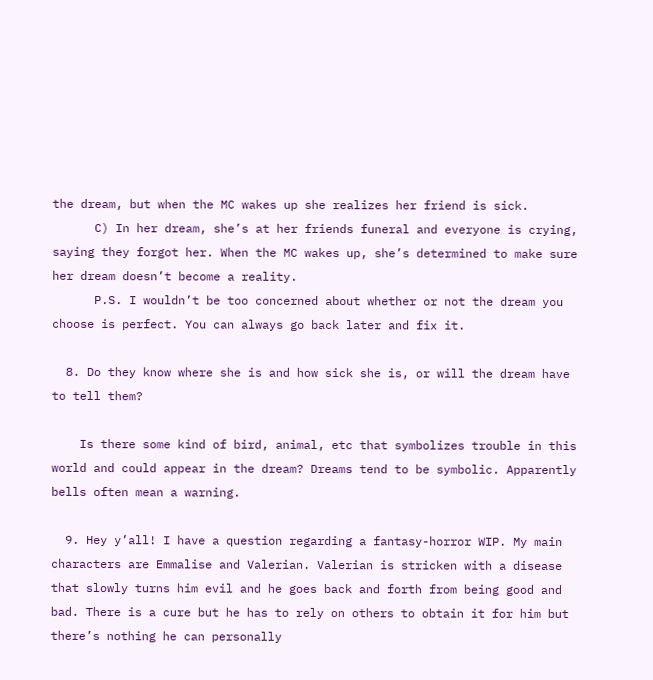the dream, but when the MC wakes up she realizes her friend is sick.
      C) In her dream, she’s at her friends funeral and everyone is crying, saying they forgot her. When the MC wakes up, she’s determined to make sure her dream doesn’t become a reality.
      P.S. I wouldn’t be too concerned about whether or not the dream you choose is perfect. You can always go back later and fix it.

  8. Do they know where she is and how sick she is, or will the dream have to tell them?

    Is there some kind of bird, animal, etc that symbolizes trouble in this world and could appear in the dream? Dreams tend to be symbolic. Apparently bells often mean a warning.

  9. Hey y’all! I have a question regarding a fantasy-horror WIP. My main characters are Emmalise and Valerian. Valerian is stricken with a disease that slowly turns him evil and he goes back and forth from being good and bad. There is a cure but he has to rely on others to obtain it for him but there’s nothing he can personally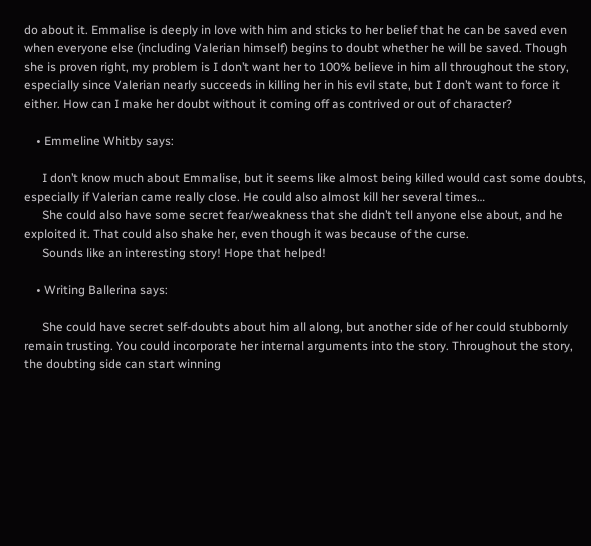do about it. Emmalise is deeply in love with him and sticks to her belief that he can be saved even when everyone else (including Valerian himself) begins to doubt whether he will be saved. Though she is proven right, my problem is I don’t want her to 100% believe in him all throughout the story, especially since Valerian nearly succeeds in killing her in his evil state, but I don’t want to force it either. How can I make her doubt without it coming off as contrived or out of character?

    • Emmeline Whitby says:

      I don’t know much about Emmalise, but it seems like almost being killed would cast some doubts, especially if Valerian came really close. He could also almost kill her several times…
      She could also have some secret fear/weakness that she didn’t tell anyone else about, and he exploited it. That could also shake her, even though it was because of the curse.
      Sounds like an interesting story! Hope that helped!

    • Writing Ballerina says:

      She could have secret self-doubts about him all along, but another side of her could stubbornly remain trusting. You could incorporate her internal arguments into the story. Throughout the story, the doubting side can start winning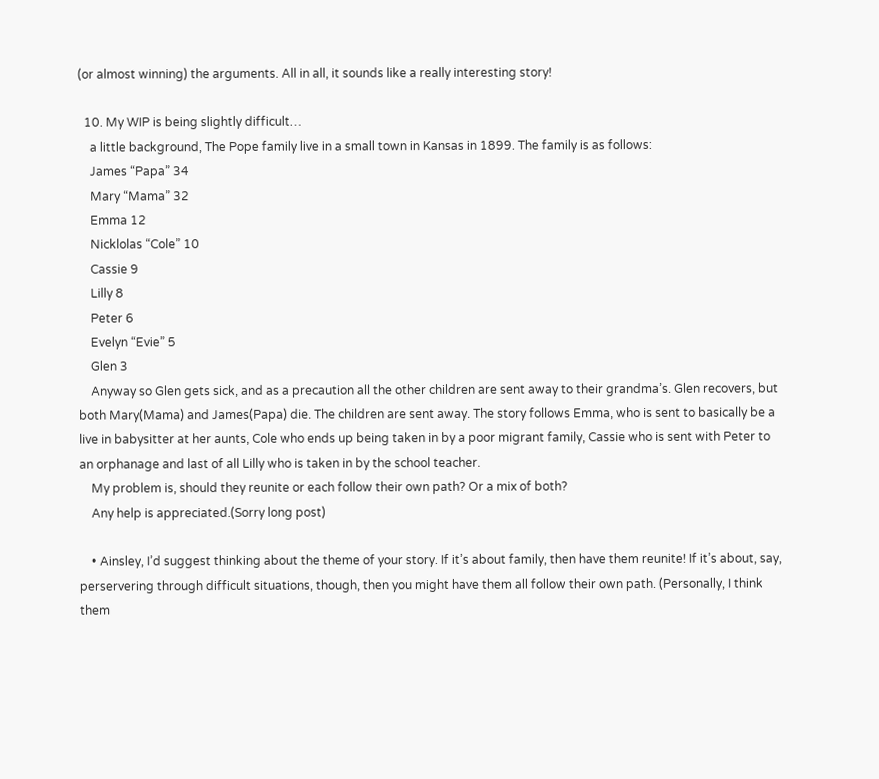(or almost winning) the arguments. All in all, it sounds like a really interesting story!

  10. My WIP is being slightly difficult…
    a little background, The Pope family live in a small town in Kansas in 1899. The family is as follows:
    James “Papa” 34
    Mary “Mama” 32
    Emma 12
    Nicklolas “Cole” 10
    Cassie 9
    Lilly 8
    Peter 6
    Evelyn “Evie” 5
    Glen 3
    Anyway so Glen gets sick, and as a precaution all the other children are sent away to their grandma’s. Glen recovers, but both Mary(Mama) and James(Papa) die. The children are sent away. The story follows Emma, who is sent to basically be a live in babysitter at her aunts, Cole who ends up being taken in by a poor migrant family, Cassie who is sent with Peter to an orphanage and last of all Lilly who is taken in by the school teacher.
    My problem is, should they reunite or each follow their own path? Or a mix of both?
    Any help is appreciated.(Sorry long post)

    • Ainsley, I’d suggest thinking about the theme of your story. If it’s about family, then have them reunite! If it’s about, say, perservering through difficult situations, though, then you might have them all follow their own path. (Personally, I think them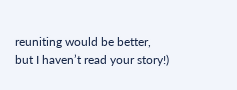reuniting would be better, but I haven’t read your story!)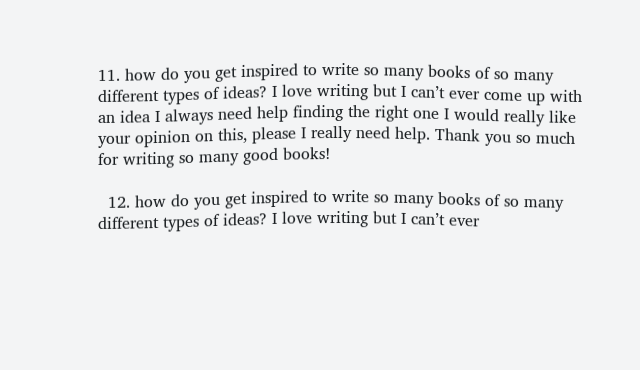11. how do you get inspired to write so many books of so many different types of ideas? I love writing but I can’t ever come up with an idea I always need help finding the right one I would really like your opinion on this, please I really need help. Thank you so much for writing so many good books!

  12. how do you get inspired to write so many books of so many different types of ideas? I love writing but I can’t ever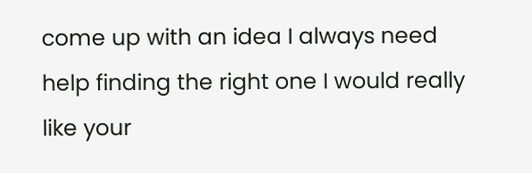come up with an idea I always need help finding the right one I would really like your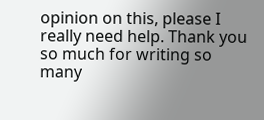opinion on this, please I really need help. Thank you so much for writing so many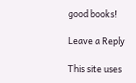good books!

Leave a Reply

This site uses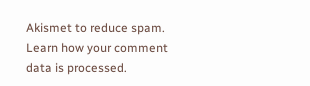Akismet to reduce spam. Learn how your comment data is processed.